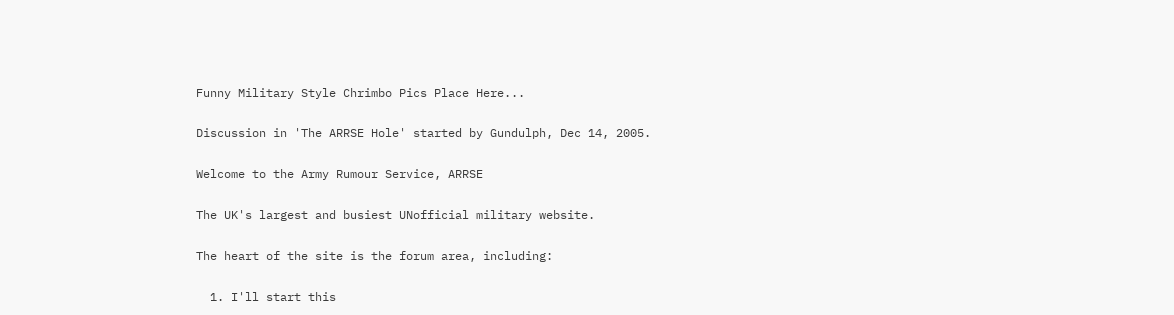Funny Military Style Chrimbo Pics Place Here...

Discussion in 'The ARRSE Hole' started by Gundulph, Dec 14, 2005.

Welcome to the Army Rumour Service, ARRSE

The UK's largest and busiest UNofficial military website.

The heart of the site is the forum area, including:

  1. I'll start this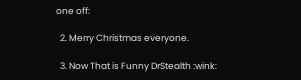one off:

  2. Merry Christmas everyone.

  3. Now That is Funny DrStealth :wink: